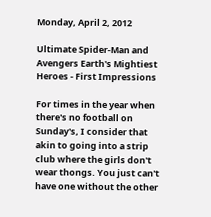Monday, April 2, 2012

Ultimate Spider-Man and Avengers Earth's Mightiest Heroes - First Impressions

For times in the year when there's no football on Sunday's, I consider that akin to going into a strip club where the girls don't wear thongs. You just can't have one without the other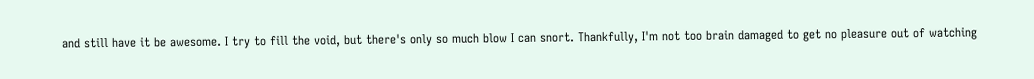and still have it be awesome. I try to fill the void, but there's only so much blow I can snort. Thankfully, I'm not too brain damaged to get no pleasure out of watching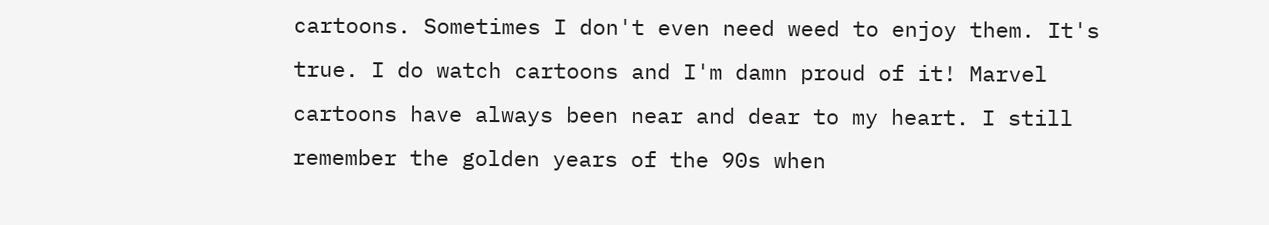cartoons. Sometimes I don't even need weed to enjoy them. It's true. I do watch cartoons and I'm damn proud of it! Marvel cartoons have always been near and dear to my heart. I still remember the golden years of the 90s when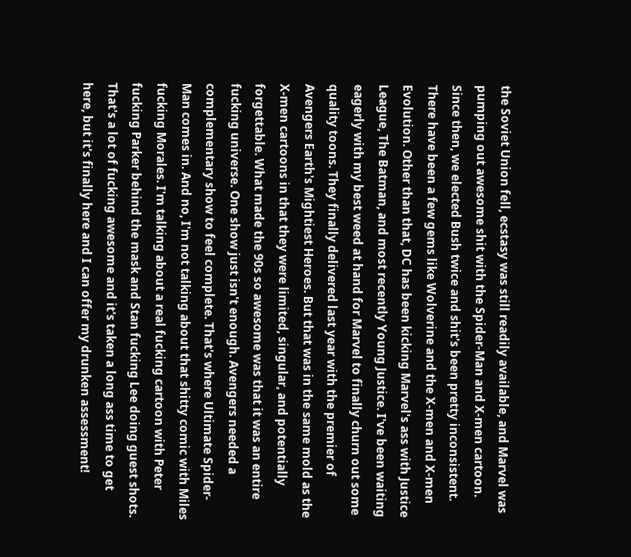the Soviet Union fell, ecstasy was still readily available, and Marvel was pumping out awesome shit with the Spider-Man and X-men cartoon. Since then, we elected Bush twice and shit's been pretty inconsistent. There have been a few gems like Wolverine and the X-men and X-men Evolution. Other than that, DC has been kicking Marvel's ass with Justice League, The Batman, and most recently Young Justice. I've been waiting eagerly with my best weed at hand for Marvel to finally churn out some quality toons. They finally delivered last year with the premier of Avengers Earth's Mightiest Heroes. But that was in the same mold as the X-men cartoons in that they were limited, singular, and potentially forgettable. What made the 90s so awesome was that it was an entire fucking universe. One show just isn't enough. Avengers needed a complementary show to feel complete. That's where Ultimate Spider-Man comes in. And no, I'm not talking about that shitty comic with Miles fucking Morales. I'm talking about a real fucking cartoon with Peter fucking Parker behind the mask and Stan fucking Lee doing guest shots. That's a lot of fucking awesome and it's taken a long ass time to get here, but it's finally here and I can offer my drunken assessment!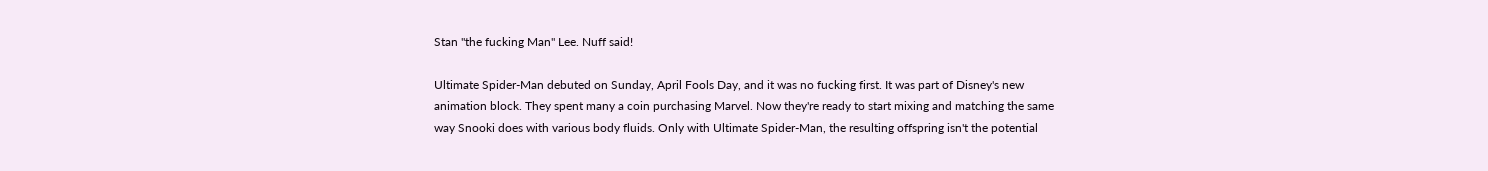Stan "the fucking Man" Lee. Nuff said!

Ultimate Spider-Man debuted on Sunday, April Fools Day, and it was no fucking first. It was part of Disney's new animation block. They spent many a coin purchasing Marvel. Now they're ready to start mixing and matching the same way Snooki does with various body fluids. Only with Ultimate Spider-Man, the resulting offspring isn't the potential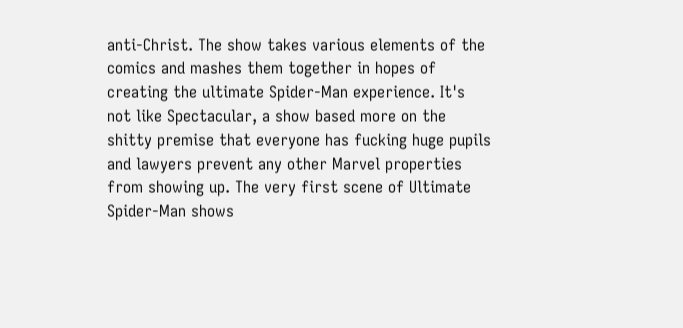anti-Christ. The show takes various elements of the comics and mashes them together in hopes of creating the ultimate Spider-Man experience. It's not like Spectacular, a show based more on the shitty premise that everyone has fucking huge pupils and lawyers prevent any other Marvel properties from showing up. The very first scene of Ultimate Spider-Man shows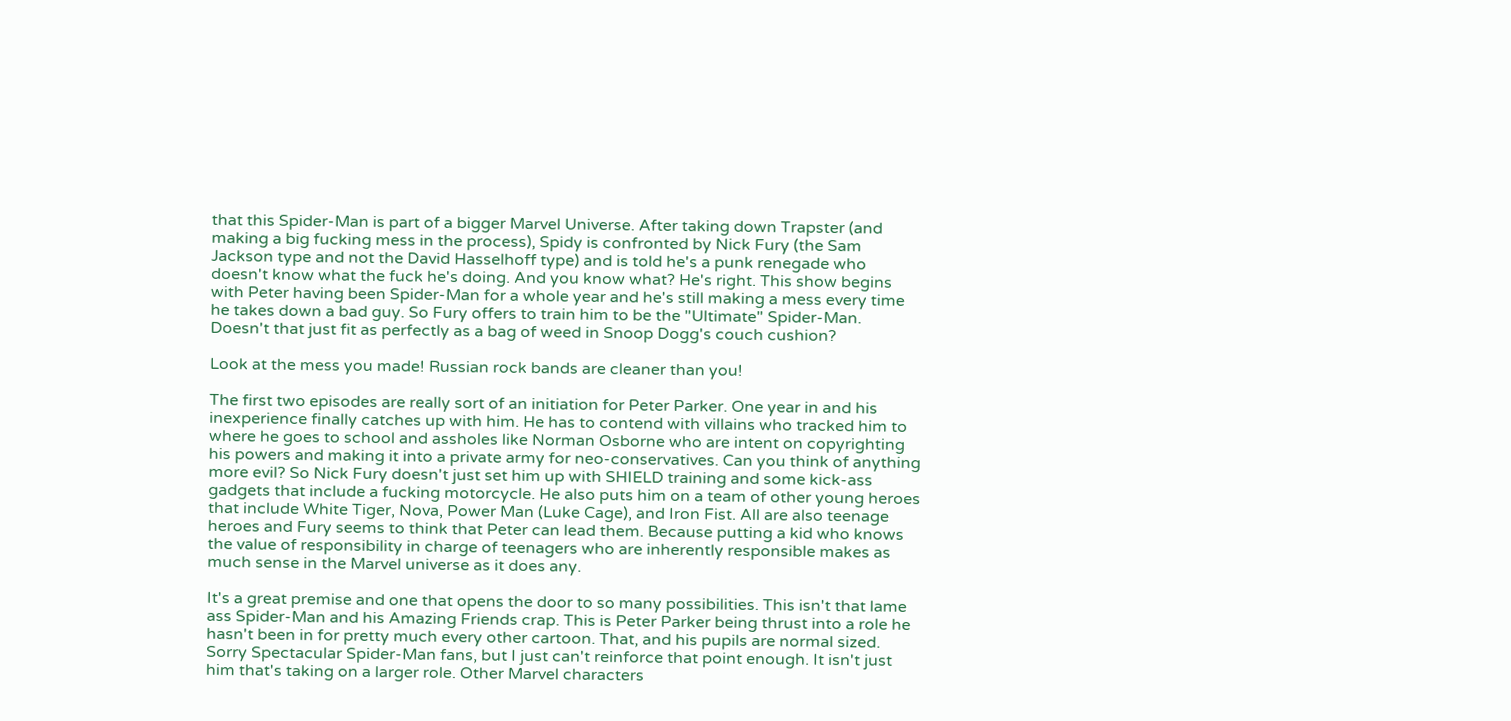that this Spider-Man is part of a bigger Marvel Universe. After taking down Trapster (and making a big fucking mess in the process), Spidy is confronted by Nick Fury (the Sam Jackson type and not the David Hasselhoff type) and is told he's a punk renegade who doesn't know what the fuck he's doing. And you know what? He's right. This show begins with Peter having been Spider-Man for a whole year and he's still making a mess every time he takes down a bad guy. So Fury offers to train him to be the "Ultimate" Spider-Man. Doesn't that just fit as perfectly as a bag of weed in Snoop Dogg's couch cushion?

Look at the mess you made! Russian rock bands are cleaner than you!

The first two episodes are really sort of an initiation for Peter Parker. One year in and his inexperience finally catches up with him. He has to contend with villains who tracked him to where he goes to school and assholes like Norman Osborne who are intent on copyrighting his powers and making it into a private army for neo-conservatives. Can you think of anything more evil? So Nick Fury doesn't just set him up with SHIELD training and some kick-ass gadgets that include a fucking motorcycle. He also puts him on a team of other young heroes that include White Tiger, Nova, Power Man (Luke Cage), and Iron Fist. All are also teenage heroes and Fury seems to think that Peter can lead them. Because putting a kid who knows the value of responsibility in charge of teenagers who are inherently responsible makes as much sense in the Marvel universe as it does any.

It's a great premise and one that opens the door to so many possibilities. This isn't that lame ass Spider-Man and his Amazing Friends crap. This is Peter Parker being thrust into a role he hasn't been in for pretty much every other cartoon. That, and his pupils are normal sized. Sorry Spectacular Spider-Man fans, but I just can't reinforce that point enough. It isn't just him that's taking on a larger role. Other Marvel characters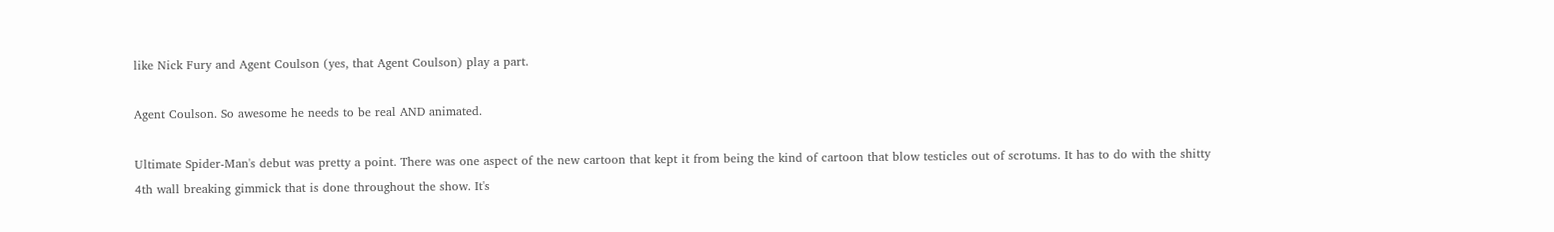like Nick Fury and Agent Coulson (yes, that Agent Coulson) play a part.

Agent Coulson. So awesome he needs to be real AND animated.

Ultimate Spider-Man's debut was pretty a point. There was one aspect of the new cartoon that kept it from being the kind of cartoon that blow testicles out of scrotums. It has to do with the shitty 4th wall breaking gimmick that is done throughout the show. It's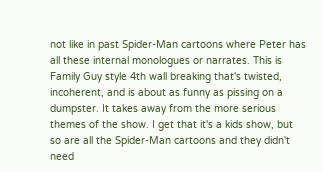not like in past Spider-Man cartoons where Peter has all these internal monologues or narrates. This is Family Guy style 4th wall breaking that's twisted, incoherent, and is about as funny as pissing on a dumpster. It takes away from the more serious themes of the show. I get that it's a kids show, but so are all the Spider-Man cartoons and they didn't need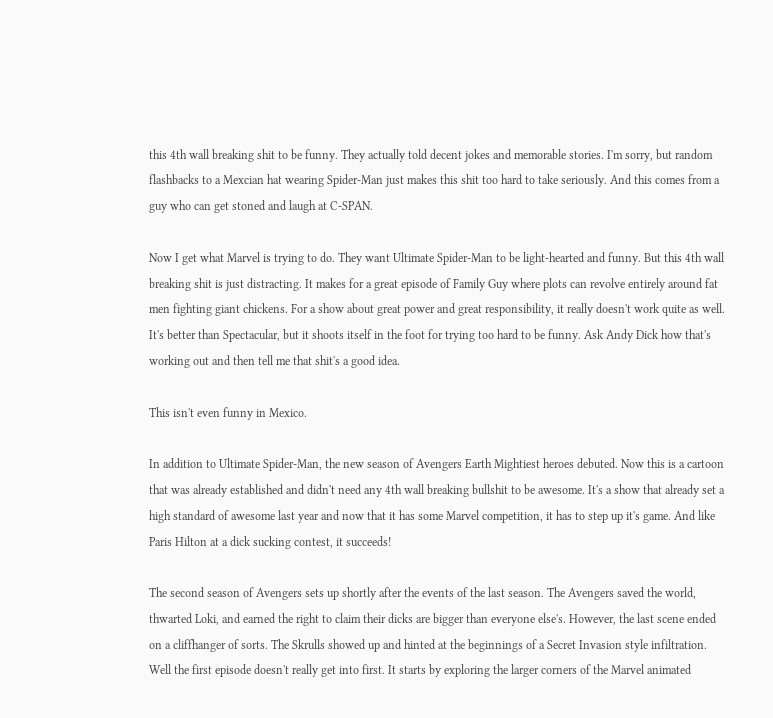this 4th wall breaking shit to be funny. They actually told decent jokes and memorable stories. I'm sorry, but random flashbacks to a Mexcian hat wearing Spider-Man just makes this shit too hard to take seriously. And this comes from a guy who can get stoned and laugh at C-SPAN.

Now I get what Marvel is trying to do. They want Ultimate Spider-Man to be light-hearted and funny. But this 4th wall breaking shit is just distracting. It makes for a great episode of Family Guy where plots can revolve entirely around fat men fighting giant chickens. For a show about great power and great responsibility, it really doesn't work quite as well. It's better than Spectacular, but it shoots itself in the foot for trying too hard to be funny. Ask Andy Dick how that's working out and then tell me that shit's a good idea.

This isn't even funny in Mexico.

In addition to Ultimate Spider-Man, the new season of Avengers Earth Mightiest heroes debuted. Now this is a cartoon that was already established and didn't need any 4th wall breaking bullshit to be awesome. It's a show that already set a high standard of awesome last year and now that it has some Marvel competition, it has to step up it's game. And like Paris Hilton at a dick sucking contest, it succeeds!

The second season of Avengers sets up shortly after the events of the last season. The Avengers saved the world, thwarted Loki, and earned the right to claim their dicks are bigger than everyone else's. However, the last scene ended on a cliffhanger of sorts. The Skrulls showed up and hinted at the beginnings of a Secret Invasion style infiltration. Well the first episode doesn't really get into first. It starts by exploring the larger corners of the Marvel animated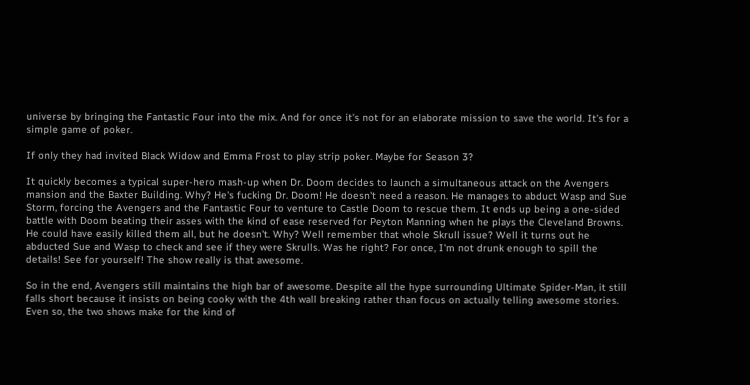universe by bringing the Fantastic Four into the mix. And for once it's not for an elaborate mission to save the world. It's for a simple game of poker.

If only they had invited Black Widow and Emma Frost to play strip poker. Maybe for Season 3?

It quickly becomes a typical super-hero mash-up when Dr. Doom decides to launch a simultaneous attack on the Avengers mansion and the Baxter Building. Why? He's fucking Dr. Doom! He doesn't need a reason. He manages to abduct Wasp and Sue Storm, forcing the Avengers and the Fantastic Four to venture to Castle Doom to rescue them. It ends up being a one-sided battle with Doom beating their asses with the kind of ease reserved for Peyton Manning when he plays the Cleveland Browns. He could have easily killed them all, but he doesn't. Why? Well remember that whole Skrull issue? Well it turns out he abducted Sue and Wasp to check and see if they were Skrulls. Was he right? For once, I'm not drunk enough to spill the details! See for yourself! The show really is that awesome.

So in the end, Avengers still maintains the high bar of awesome. Despite all the hype surrounding Ultimate Spider-Man, it still falls short because it insists on being cooky with the 4th wall breaking rather than focus on actually telling awesome stories. Even so, the two shows make for the kind of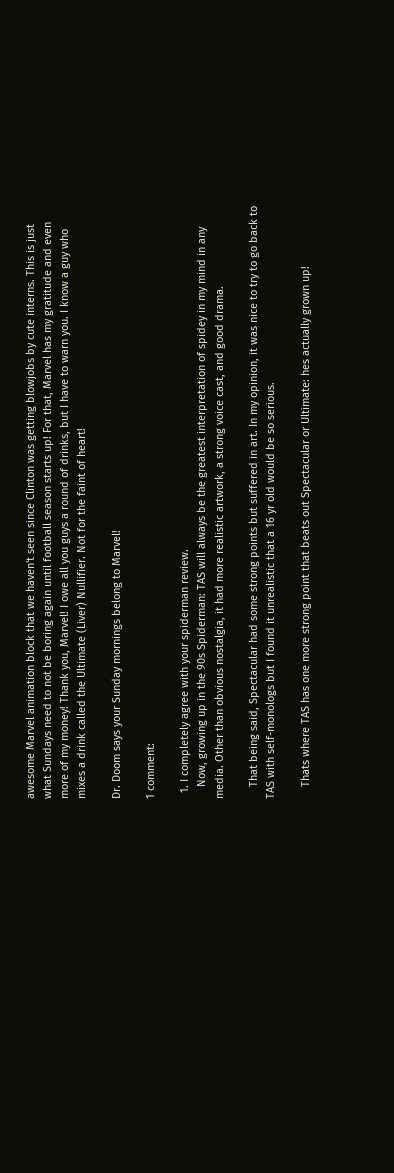awesome Marvel animation block that we haven't seen since Clinton was getting blowjobs by cute interns. This is just what Sundays need to not be boring again until football season starts up! For that, Marvel has my gratitude and even more of my money! Thank you, Marvel! I owe all you guys a round of drinks, but I have to warn you. I know a guy who mixes a drink called the Ultimate (Liver) Nullifier. Not for the faint of heart!

Dr. Doom says your Sunday mornings belong to Marvel!

1 comment:

  1. I completely agree with your spiderman review.
    Now, growing up in the 90s Spiderman: TAS will always be the greatest interpretation of spidey in my mind in any media. Other than obvious nostalgia, it had more realistic artwork, a strong voice cast, and good drama.

    That being said, Spectacular had some strong points but suffered in art. In my opinion, it was nice to try to go back to TAS with self-monologs but I found it unrealistic that a 16 yr old would be so serious.

    Thats where TAS has one more strong point that beats out Spectacular or Ultimate: hes actually grown up!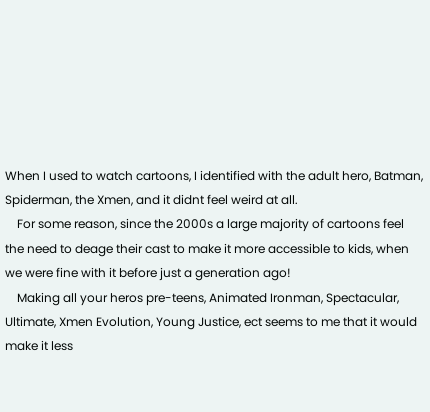When I used to watch cartoons, I identified with the adult hero, Batman, Spiderman, the Xmen, and it didnt feel weird at all.
    For some reason, since the 2000s a large majority of cartoons feel the need to deage their cast to make it more accessible to kids, when we were fine with it before just a generation ago!
    Making all your heros pre-teens, Animated Ironman, Spectacular, Ultimate, Xmen Evolution, Young Justice, ect seems to me that it would make it less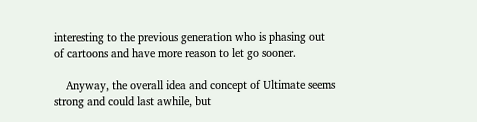interesting to the previous generation who is phasing out of cartoons and have more reason to let go sooner.

    Anyway, the overall idea and concept of Ultimate seems strong and could last awhile, but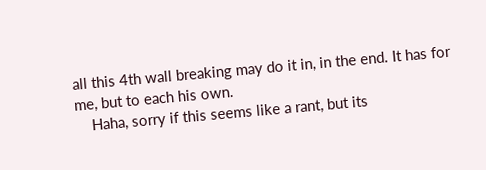all this 4th wall breaking may do it in, in the end. It has for me, but to each his own.
    Haha, sorry if this seems like a rant, but its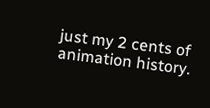just my 2 cents of animation history.